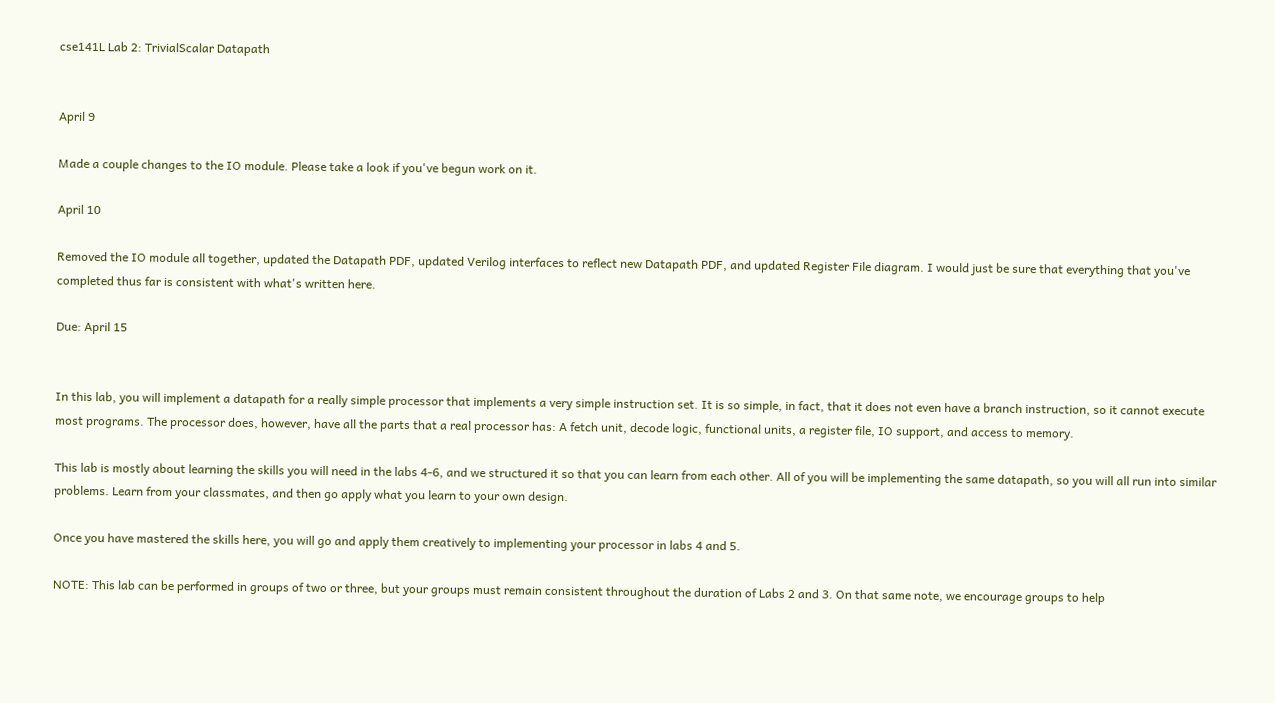cse141L Lab 2: TrivialScalar Datapath


April 9

Made a couple changes to the IO module. Please take a look if you've begun work on it.

April 10

Removed the IO module all together, updated the Datapath PDF, updated Verilog interfaces to reflect new Datapath PDF, and updated Register File diagram. I would just be sure that everything that you've completed thus far is consistent with what's written here.

Due: April 15


In this lab, you will implement a datapath for a really simple processor that implements a very simple instruction set. It is so simple, in fact, that it does not even have a branch instruction, so it cannot execute most programs. The processor does, however, have all the parts that a real processor has: A fetch unit, decode logic, functional units, a register file, IO support, and access to memory.

This lab is mostly about learning the skills you will need in the labs 4-6, and we structured it so that you can learn from each other. All of you will be implementing the same datapath, so you will all run into similar problems. Learn from your classmates, and then go apply what you learn to your own design.

Once you have mastered the skills here, you will go and apply them creatively to implementing your processor in labs 4 and 5.

NOTE: This lab can be performed in groups of two or three, but your groups must remain consistent throughout the duration of Labs 2 and 3. On that same note, we encourage groups to help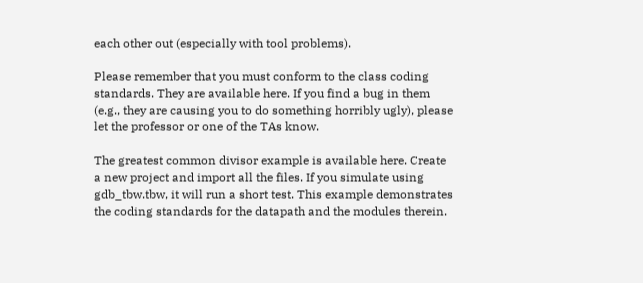each other out (especially with tool problems).

Please remember that you must conform to the class coding standards. They are available here. If you find a bug in them (e.g., they are causing you to do something horribly ugly), please let the professor or one of the TAs know.

The greatest common divisor example is available here. Create a new project and import all the files. If you simulate using gdb_tbw.tbw, it will run a short test. This example demonstrates the coding standards for the datapath and the modules therein.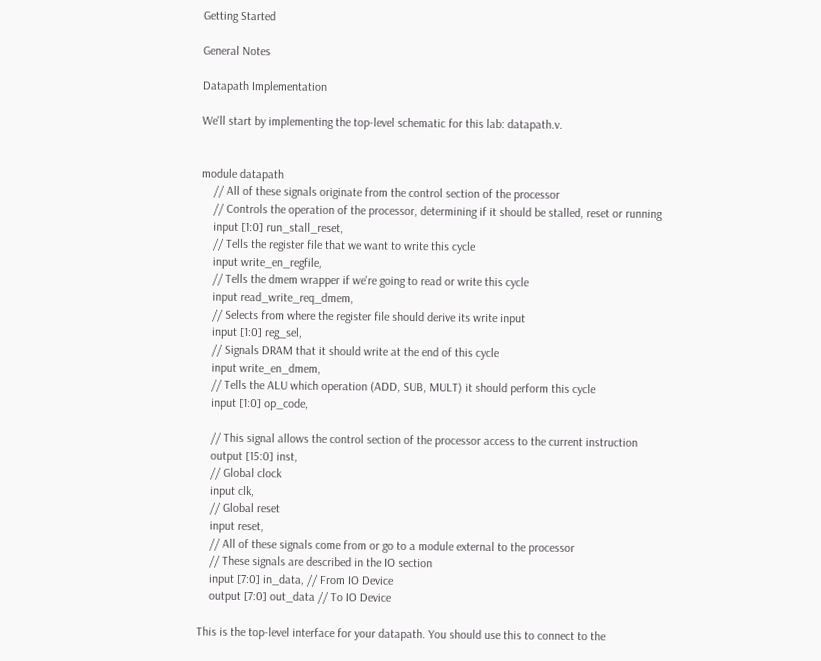Getting Started

General Notes

Datapath Implementation

We'll start by implementing the top-level schematic for this lab: datapath.v.


module datapath
    // All of these signals originate from the control section of the processor
    // Controls the operation of the processor, determining if it should be stalled, reset or running
    input [1:0] run_stall_reset,
    // Tells the register file that we want to write this cycle
    input write_en_regfile,
    // Tells the dmem wrapper if we're going to read or write this cycle
    input read_write_req_dmem,
    // Selects from where the register file should derive its write input
    input [1:0] reg_sel,
    // Signals DRAM that it should write at the end of this cycle
    input write_en_dmem,
    // Tells the ALU which operation (ADD, SUB, MULT) it should perform this cycle
    input [1:0] op_code,

    // This signal allows the control section of the processor access to the current instruction
    output [15:0] inst,
    // Global clock
    input clk,
    // Global reset
    input reset,
    // All of these signals come from or go to a module external to the processor
    // These signals are described in the IO section
    input [7:0] in_data, // From IO Device
    output [7:0] out_data // To IO Device

This is the top-level interface for your datapath. You should use this to connect to the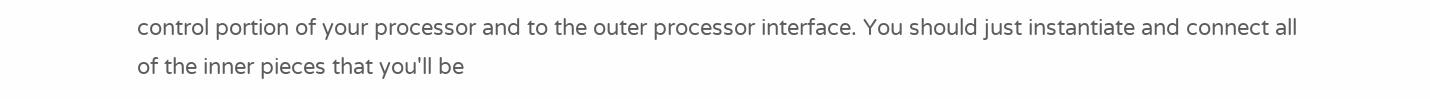control portion of your processor and to the outer processor interface. You should just instantiate and connect all of the inner pieces that you'll be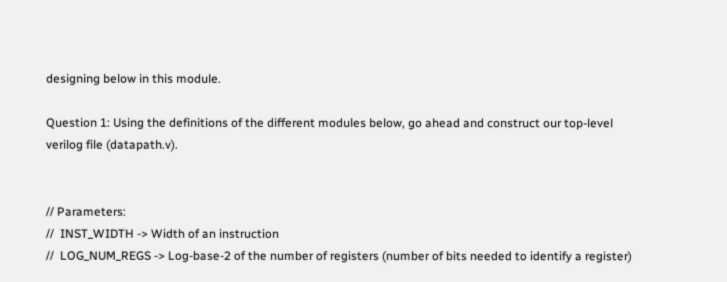designing below in this module.

Question 1: Using the definitions of the different modules below, go ahead and construct our top-level verilog file (datapath.v).


// Parameters:
//  INST_WIDTH -> Width of an instruction
//  LOG_NUM_REGS -> Log-base-2 of the number of registers (number of bits needed to identify a register)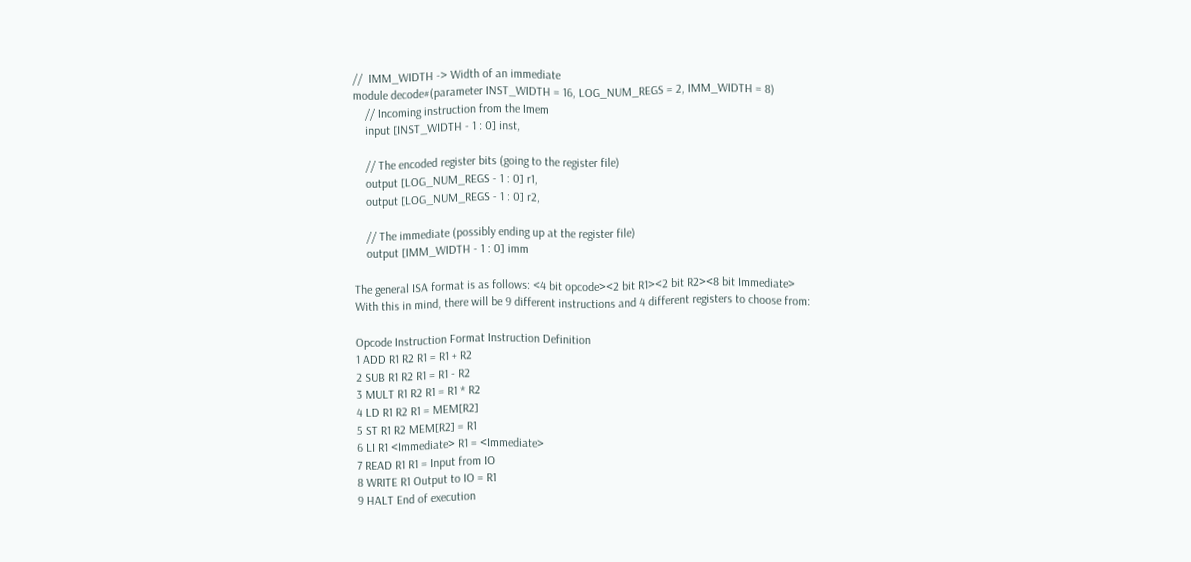//  IMM_WIDTH -> Width of an immediate
module decode#(parameter INST_WIDTH = 16, LOG_NUM_REGS = 2, IMM_WIDTH = 8)
    // Incoming instruction from the Imem
    input [INST_WIDTH - 1 : 0] inst,

    // The encoded register bits (going to the register file)
    output [LOG_NUM_REGS - 1 : 0] r1,
    output [LOG_NUM_REGS - 1 : 0] r2,

    // The immediate (possibly ending up at the register file)
    output [IMM_WIDTH - 1 : 0] imm

The general ISA format is as follows: <4 bit opcode><2 bit R1><2 bit R2><8 bit Immediate>
With this in mind, there will be 9 different instructions and 4 different registers to choose from:

Opcode Instruction Format Instruction Definition
1 ADD R1 R2 R1 = R1 + R2
2 SUB R1 R2 R1 = R1 - R2
3 MULT R1 R2 R1 = R1 * R2
4 LD R1 R2 R1 = MEM[R2]
5 ST R1 R2 MEM[R2] = R1
6 LI R1 <Immediate> R1 = <Immediate>
7 READ R1 R1 = Input from IO
8 WRITE R1 Output to IO = R1
9 HALT End of execution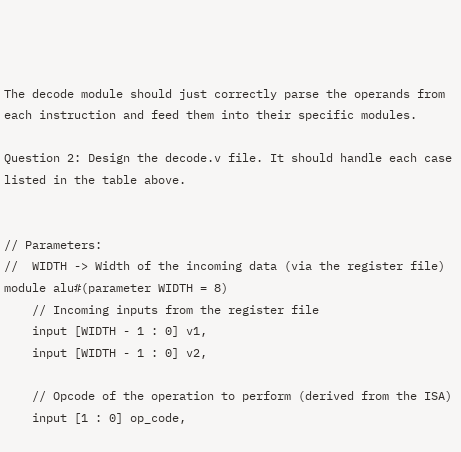The decode module should just correctly parse the operands from each instruction and feed them into their specific modules.

Question 2: Design the decode.v file. It should handle each case listed in the table above.


// Parameters:
//  WIDTH -> Width of the incoming data (via the register file)
module alu#(parameter WIDTH = 8)
    // Incoming inputs from the register file
    input [WIDTH - 1 : 0] v1,
    input [WIDTH - 1 : 0] v2,

    // Opcode of the operation to perform (derived from the ISA)
    input [1 : 0] op_code,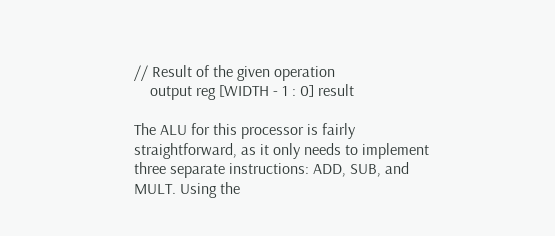// Result of the given operation
    output reg [WIDTH - 1 : 0] result

The ALU for this processor is fairly straightforward, as it only needs to implement three separate instructions: ADD, SUB, and MULT. Using the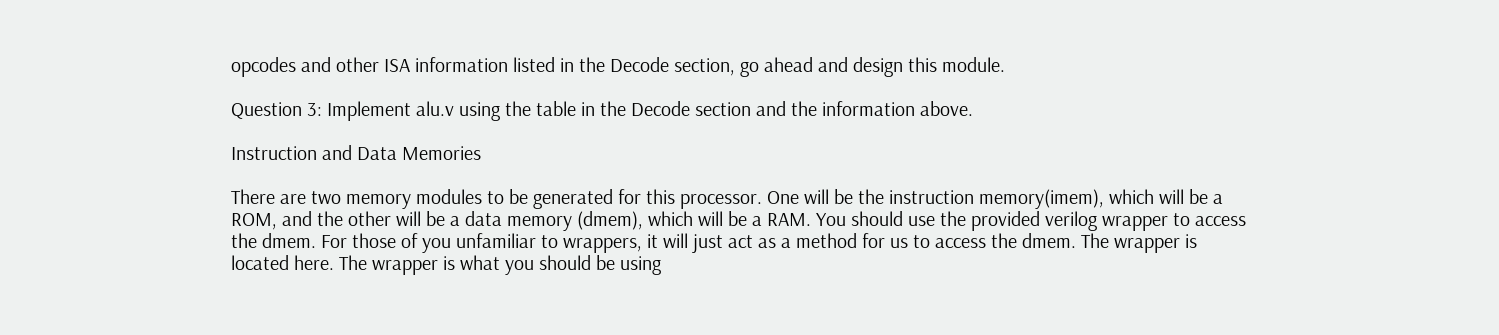opcodes and other ISA information listed in the Decode section, go ahead and design this module.

Question 3: Implement alu.v using the table in the Decode section and the information above.

Instruction and Data Memories

There are two memory modules to be generated for this processor. One will be the instruction memory(imem), which will be a ROM, and the other will be a data memory (dmem), which will be a RAM. You should use the provided verilog wrapper to access the dmem. For those of you unfamiliar to wrappers, it will just act as a method for us to access the dmem. The wrapper is located here. The wrapper is what you should be using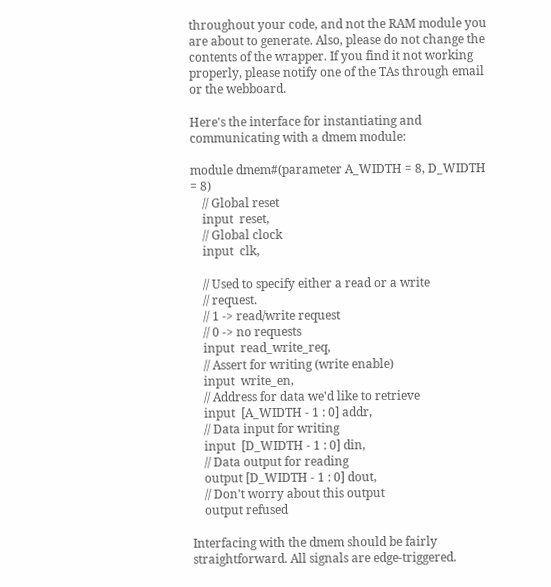throughout your code, and not the RAM module you are about to generate. Also, please do not change the contents of the wrapper. If you find it not working properly, please notify one of the TAs through email or the webboard.

Here's the interface for instantiating and communicating with a dmem module:

module dmem#(parameter A_WIDTH = 8, D_WIDTH = 8)
    // Global reset
    input  reset,
    // Global clock
    input  clk,

    // Used to specify either a read or a write
    // request.
    // 1 -> read/write request
    // 0 -> no requests
    input  read_write_req,
    // Assert for writing (write enable)
    input  write_en,
    // Address for data we'd like to retrieve
    input  [A_WIDTH - 1 : 0] addr,
    // Data input for writing
    input  [D_WIDTH - 1 : 0] din,
    // Data output for reading
    output [D_WIDTH - 1 : 0] dout,
    // Don't worry about this output
    output refused

Interfacing with the dmem should be fairly straightforward. All signals are edge-triggered.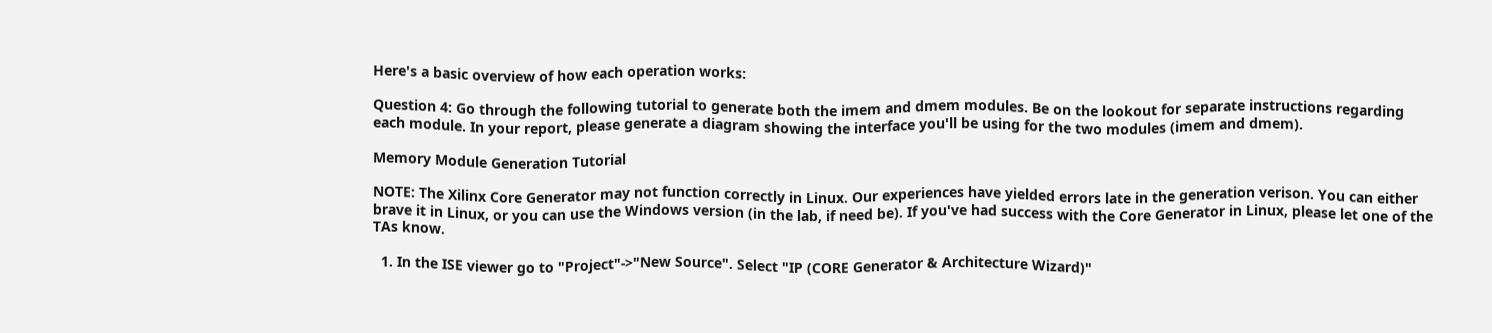Here's a basic overview of how each operation works:

Question 4: Go through the following tutorial to generate both the imem and dmem modules. Be on the lookout for separate instructions regarding each module. In your report, please generate a diagram showing the interface you'll be using for the two modules (imem and dmem).

Memory Module Generation Tutorial

NOTE: The Xilinx Core Generator may not function correctly in Linux. Our experiences have yielded errors late in the generation verison. You can either brave it in Linux, or you can use the Windows version (in the lab, if need be). If you've had success with the Core Generator in Linux, please let one of the TAs know.

  1. In the ISE viewer go to "Project"->"New Source". Select "IP (CORE Generator & Architecture Wizard)"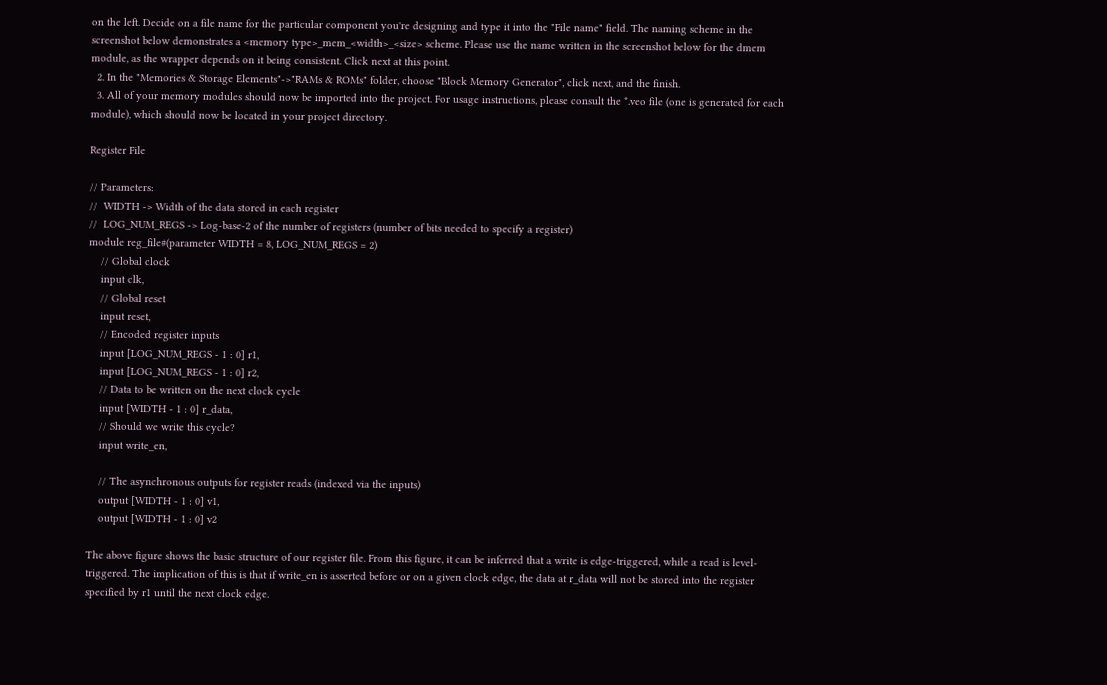on the left. Decide on a file name for the particular component you're designing and type it into the "File name" field. The naming scheme in the screenshot below demonstrates a <memory type>_mem_<width>_<size> scheme. Please use the name written in the screenshot below for the dmem module, as the wrapper depends on it being consistent. Click next at this point.
  2. In the "Memories & Storage Elements"->"RAMs & ROMs" folder, choose "Block Memory Generator", click next, and the finish.
  3. All of your memory modules should now be imported into the project. For usage instructions, please consult the *.veo file (one is generated for each module), which should now be located in your project directory.

Register File

// Parameters:
//  WIDTH -> Width of the data stored in each register
//  LOG_NUM_REGS -> Log-base-2 of the number of registers (number of bits needed to specify a register)
module reg_file#(parameter WIDTH = 8, LOG_NUM_REGS = 2)
    // Global clock
    input clk,
    // Global reset
    input reset,
    // Encoded register inputs
    input [LOG_NUM_REGS - 1 : 0] r1,
    input [LOG_NUM_REGS - 1 : 0] r2,
    // Data to be written on the next clock cycle
    input [WIDTH - 1 : 0] r_data,
    // Should we write this cycle?
    input write_en,

    // The asynchronous outputs for register reads (indexed via the inputs)
    output [WIDTH - 1 : 0] v1,
    output [WIDTH - 1 : 0] v2

The above figure shows the basic structure of our register file. From this figure, it can be inferred that a write is edge-triggered, while a read is level-triggered. The implication of this is that if write_en is asserted before or on a given clock edge, the data at r_data will not be stored into the register specified by r1 until the next clock edge.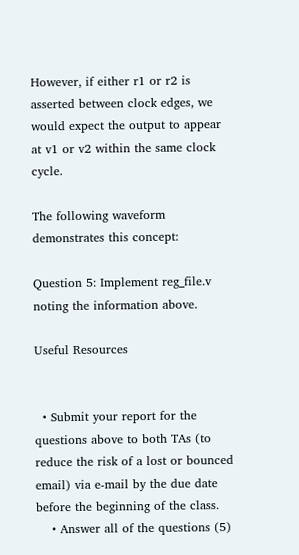However, if either r1 or r2 is asserted between clock edges, we would expect the output to appear at v1 or v2 within the same clock cycle.

The following waveform demonstrates this concept:

Question 5: Implement reg_file.v noting the information above.

Useful Resources


  • Submit your report for the questions above to both TAs (to reduce the risk of a lost or bounced email) via e-mail by the due date before the beginning of the class.
    • Answer all of the questions (5)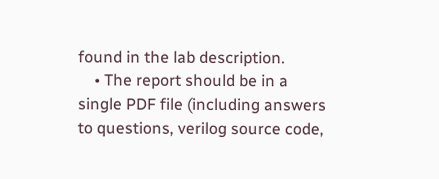found in the lab description.
    • The report should be in a single PDF file (including answers to questions, verilog source code,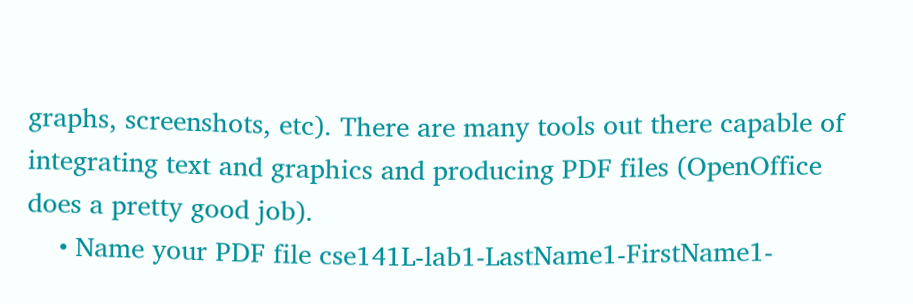graphs, screenshots, etc). There are many tools out there capable of integrating text and graphics and producing PDF files (OpenOffice does a pretty good job).
    • Name your PDF file cse141L-lab1-LastName1-FirstName1-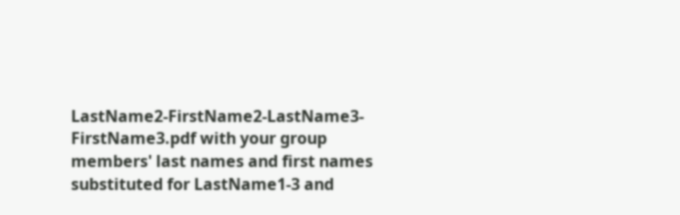LastName2-FirstName2-LastName3-FirstName3.pdf with your group members' last names and first names substituted for LastName1-3 and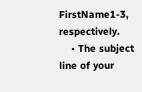FirstName1-3, respectively.
    • The subject line of your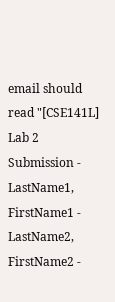email should read "[CSE141L] Lab 2 Submission - LastName1, FirstName1 - LastName2, FirstName2 -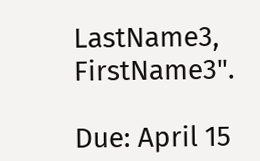LastName3, FirstName3".

Due: April 15